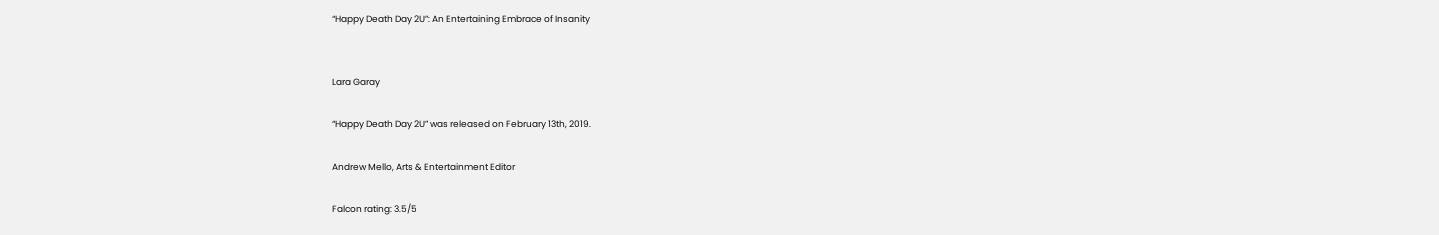“Happy Death Day 2U”: An Entertaining Embrace of Insanity


Lara Garay

“Happy Death Day 2U” was released on February 13th, 2019.

Andrew Mello, Arts & Entertainment Editor

Falcon rating: 3.5/5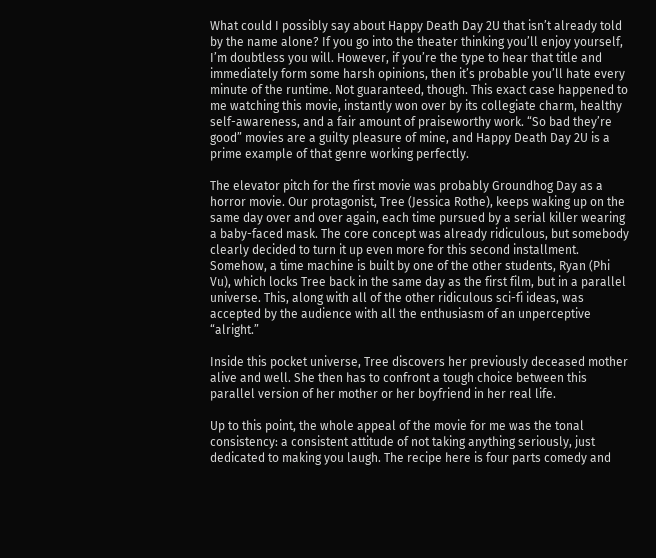What could I possibly say about Happy Death Day 2U that isn’t already told by the name alone? If you go into the theater thinking you’ll enjoy yourself, I’m doubtless you will. However, if you’re the type to hear that title and immediately form some harsh opinions, then it’s probable you’ll hate every minute of the runtime. Not guaranteed, though. This exact case happened to me watching this movie, instantly won over by its collegiate charm, healthy self-awareness, and a fair amount of praiseworthy work. “So bad they’re good” movies are a guilty pleasure of mine, and Happy Death Day 2U is a prime example of that genre working perfectly.

The elevator pitch for the first movie was probably Groundhog Day as a horror movie. Our protagonist, Tree (Jessica Rothe), keeps waking up on the same day over and over again, each time pursued by a serial killer wearing a baby-faced mask. The core concept was already ridiculous, but somebody clearly decided to turn it up even more for this second installment. Somehow, a time machine is built by one of the other students, Ryan (Phi Vu), which locks Tree back in the same day as the first film, but in a parallel universe. This, along with all of the other ridiculous sci-fi ideas, was accepted by the audience with all the enthusiasm of an unperceptive “alright.”

Inside this pocket universe, Tree discovers her previously deceased mother alive and well. She then has to confront a tough choice between this parallel version of her mother or her boyfriend in her real life.

Up to this point, the whole appeal of the movie for me was the tonal consistency: a consistent attitude of not taking anything seriously, just dedicated to making you laugh. The recipe here is four parts comedy and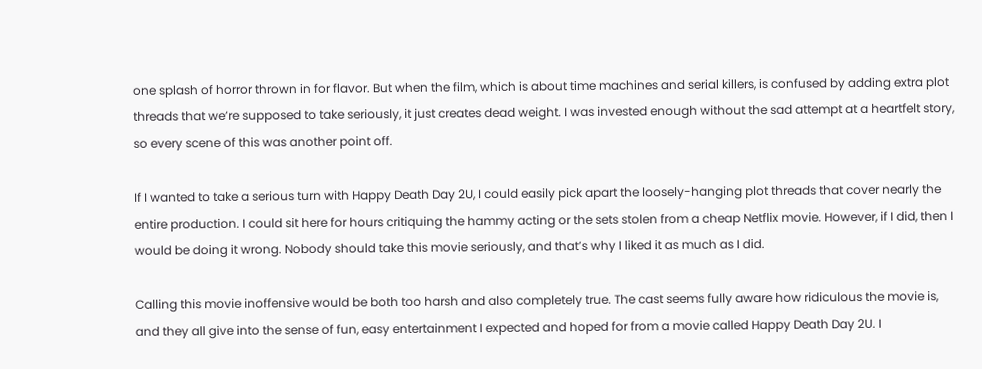one splash of horror thrown in for flavor. But when the film, which is about time machines and serial killers, is confused by adding extra plot threads that we’re supposed to take seriously, it just creates dead weight. I was invested enough without the sad attempt at a heartfelt story, so every scene of this was another point off.

If I wanted to take a serious turn with Happy Death Day 2U, I could easily pick apart the loosely-hanging plot threads that cover nearly the entire production. I could sit here for hours critiquing the hammy acting or the sets stolen from a cheap Netflix movie. However, if I did, then I would be doing it wrong. Nobody should take this movie seriously, and that’s why I liked it as much as I did.

Calling this movie inoffensive would be both too harsh and also completely true. The cast seems fully aware how ridiculous the movie is, and they all give into the sense of fun, easy entertainment I expected and hoped for from a movie called Happy Death Day 2U. I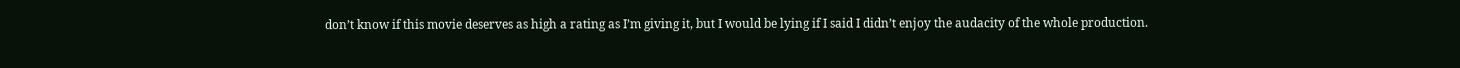don’t know if this movie deserves as high a rating as I’m giving it, but I would be lying if I said I didn’t enjoy the audacity of the whole production.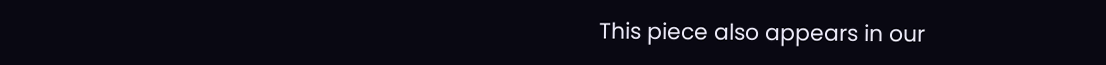This piece also appears in our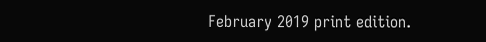February 2019 print edition.